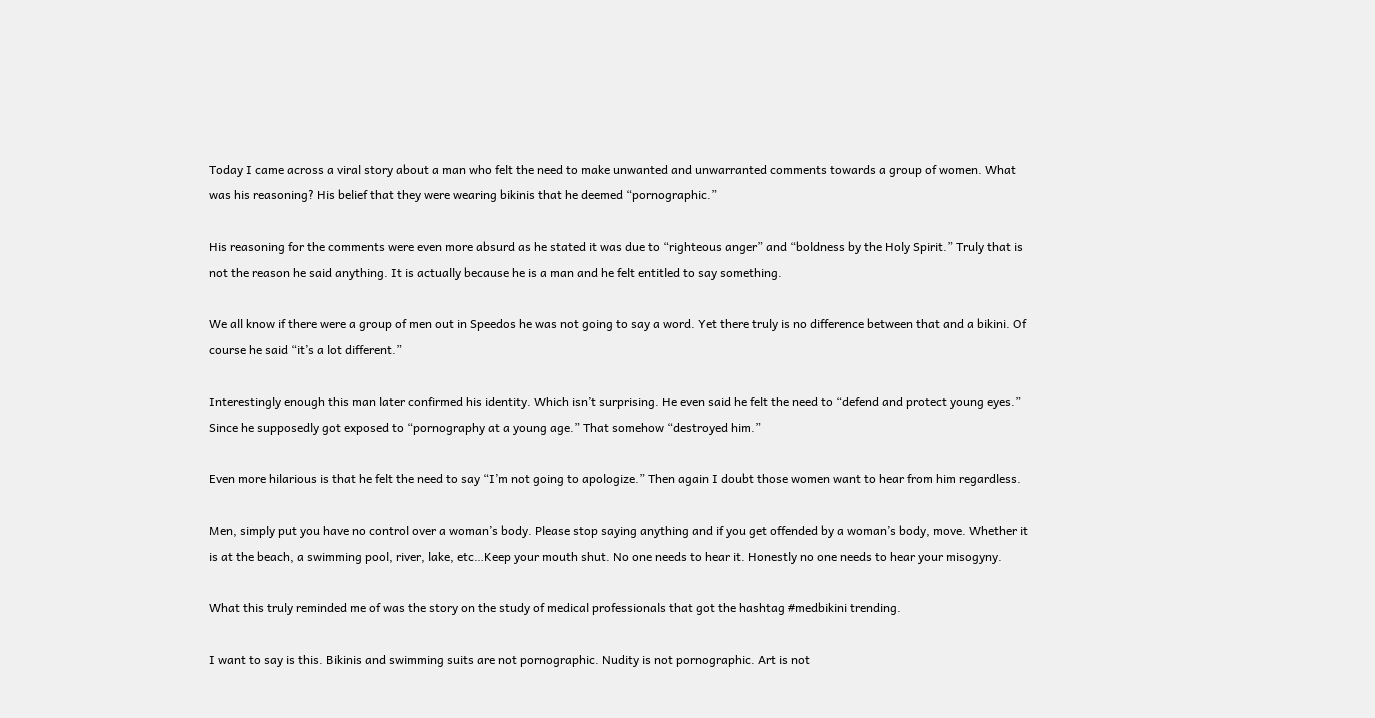Today I came across a viral story about a man who felt the need to make unwanted and unwarranted comments towards a group of women. What was his reasoning? His belief that they were wearing bikinis that he deemed “pornographic.”

His reasoning for the comments were even more absurd as he stated it was due to “righteous anger” and “boldness by the Holy Spirit.” Truly that is not the reason he said anything. It is actually because he is a man and he felt entitled to say something.

We all know if there were a group of men out in Speedos he was not going to say a word. Yet there truly is no difference between that and a bikini. Of course he said “it’s a lot different.”

Interestingly enough this man later confirmed his identity. Which isn’t surprising. He even said he felt the need to “defend and protect young eyes.” Since he supposedly got exposed to “pornography at a young age.” That somehow “destroyed him.”

Even more hilarious is that he felt the need to say “I’m not going to apologize.” Then again I doubt those women want to hear from him regardless.

Men, simply put you have no control over a woman’s body. Please stop saying anything and if you get offended by a woman’s body, move. Whether it is at the beach, a swimming pool, river, lake, etc…Keep your mouth shut. No one needs to hear it. Honestly no one needs to hear your misogyny.

What this truly reminded me of was the story on the study of medical professionals that got the hashtag #medbikini trending.

I want to say is this. Bikinis and swimming suits are not pornographic. Nudity is not pornographic. Art is not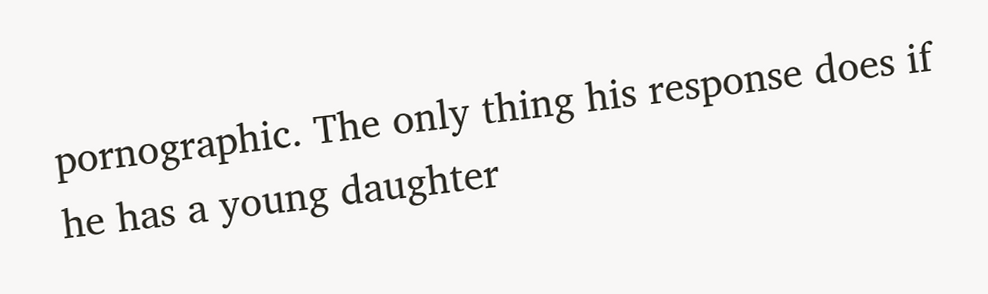pornographic. The only thing his response does if he has a young daughter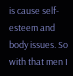is cause self-esteem and body issues. So with that men I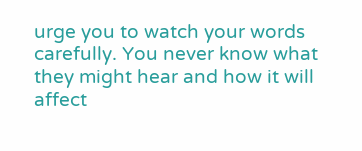urge you to watch your words carefully. You never know what they might hear and how it will affect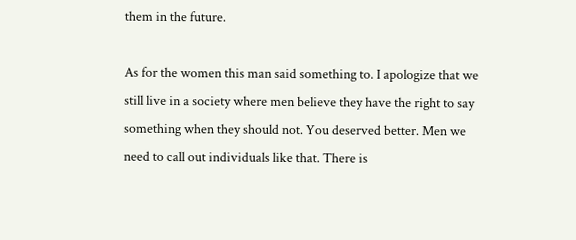them in the future.

As for the women this man said something to. I apologize that we still live in a society where men believe they have the right to say something when they should not. You deserved better. Men we need to call out individuals like that. There is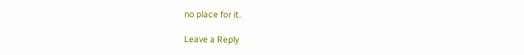no place for it.

Leave a Reply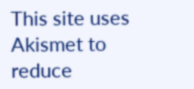This site uses Akismet to reduce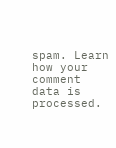spam. Learn how your comment data is processed.